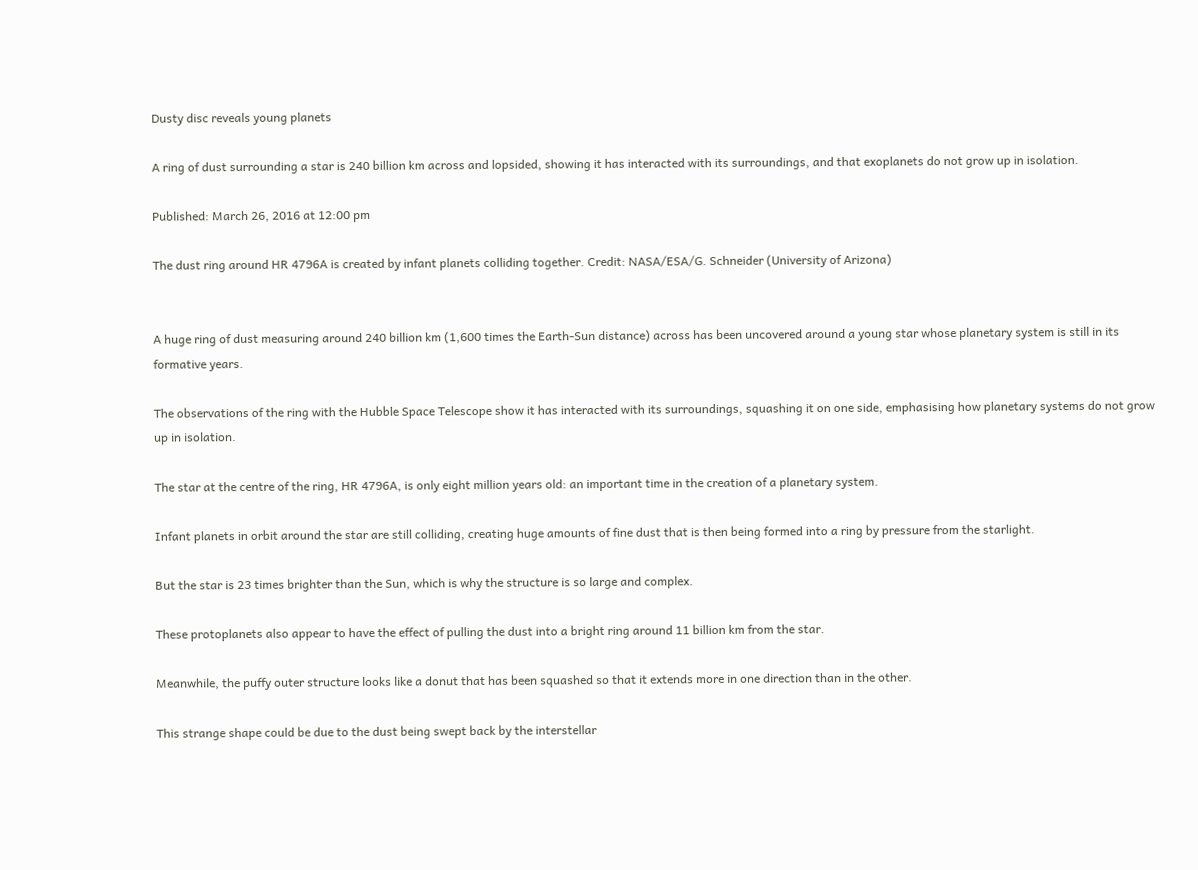Dusty disc reveals young planets

A ring of dust surrounding a star is 240 billion km across and lopsided, showing it has interacted with its surroundings, and that exoplanets do not grow up in isolation.

Published: March 26, 2016 at 12:00 pm

The dust ring around HR 4796A is created by infant planets colliding together. Credit: NASA/ESA/G. Schneider (University of Arizona)


A huge ring of dust measuring around 240 billion km (1,600 times the Earth-Sun distance) across has been uncovered around a young star whose planetary system is still in its formative years.

The observations of the ring with the Hubble Space Telescope show it has interacted with its surroundings, squashing it on one side, emphasising how planetary systems do not grow up in isolation.

The star at the centre of the ring, HR 4796A, is only eight million years old: an important time in the creation of a planetary system.

Infant planets in orbit around the star are still colliding, creating huge amounts of fine dust that is then being formed into a ring by pressure from the starlight.

But the star is 23 times brighter than the Sun, which is why the structure is so large and complex.

These protoplanets also appear to have the effect of pulling the dust into a bright ring around 11 billion km from the star.

Meanwhile, the puffy outer structure looks like a donut that has been squashed so that it extends more in one direction than in the other.

This strange shape could be due to the dust being swept back by the interstellar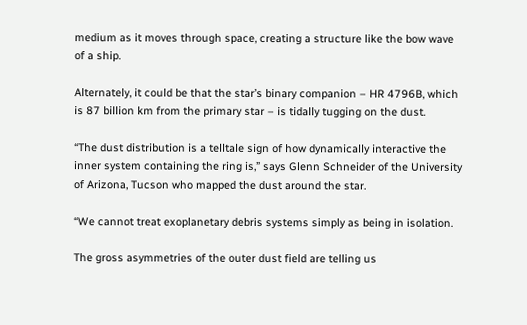medium as it moves through space, creating a structure like the bow wave of a ship.

Alternately, it could be that the star’s binary companion – HR 4796B, which is 87 billion km from the primary star – is tidally tugging on the dust.

“The dust distribution is a telltale sign of how dynamically interactive the inner system containing the ring is,” says Glenn Schneider of the University of Arizona, Tucson who mapped the dust around the star.

“We cannot treat exoplanetary debris systems simply as being in isolation.

The gross asymmetries of the outer dust field are telling us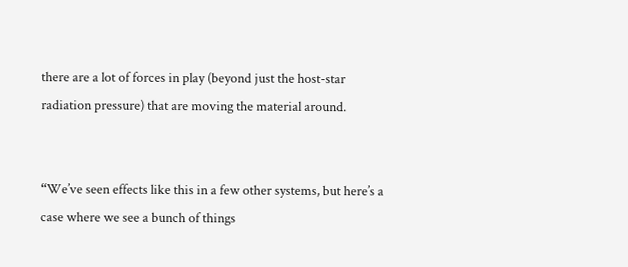there are a lot of forces in play (beyond just the host-star radiation pressure) that are moving the material around.


“We’ve seen effects like this in a few other systems, but here’s a case where we see a bunch of things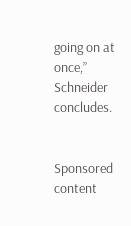going on at once,” Schneider concludes.


Sponsored content